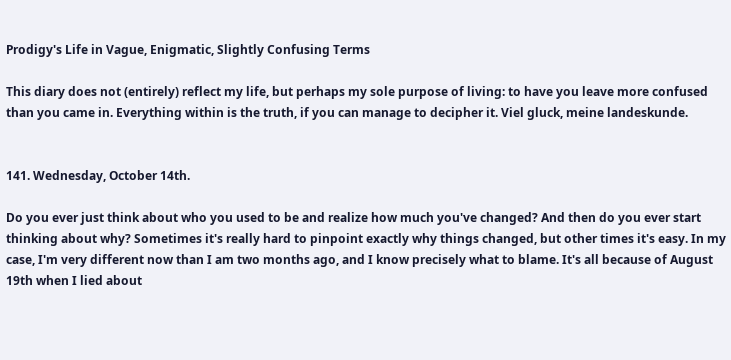Prodigy's Life in Vague, Enigmatic, Slightly Confusing Terms

This diary does not (entirely) reflect my life, but perhaps my sole purpose of living: to have you leave more confused than you came in. Everything within is the truth, if you can manage to decipher it. Viel gluck, meine landeskunde.


141. Wednesday, October 14th.

Do you ever just think about who you used to be and realize how much you've changed? And then do you ever start thinking about why? Sometimes it's really hard to pinpoint exactly why things changed, but other times it's easy. In my case, I'm very different now than I am two months ago, and I know precisely what to blame. It's all because of August 19th when I lied about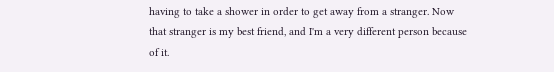having to take a shower in order to get away from a stranger. Now that stranger is my best friend, and I'm a very different person because of it.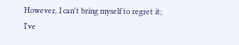However, I can't bring myself to regret it; I've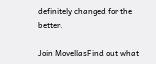definitely changed for the better.

Join MovellasFind out what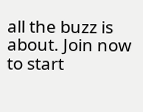all the buzz is about. Join now to start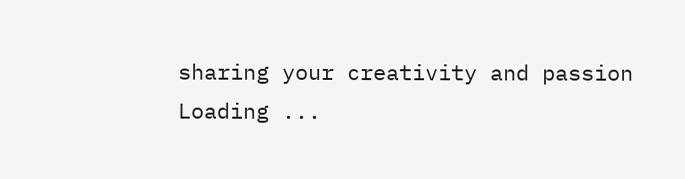sharing your creativity and passion
Loading ...